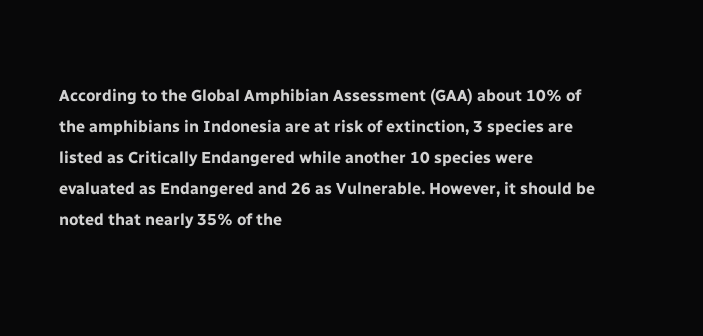According to the Global Amphibian Assessment (GAA) about 10% of the amphibians in Indonesia are at risk of extinction, 3 species are listed as Critically Endangered while another 10 species were evaluated as Endangered and 26 as Vulnerable. However, it should be noted that nearly 35% of the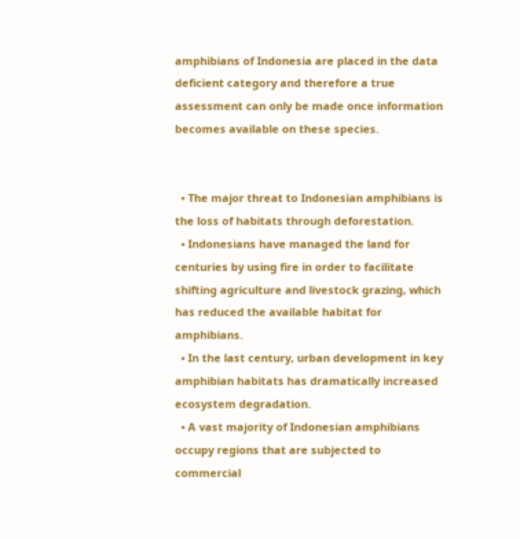amphibians of Indonesia are placed in the data deficient category and therefore a true assessment can only be made once information becomes available on these species.


  • The major threat to Indonesian amphibians is the loss of habitats through deforestation.
  • Indonesians have managed the land for centuries by using fire in order to facilitate shifting agriculture and livestock grazing, which has reduced the available habitat for amphibians.
  • In the last century, urban development in key amphibian habitats has dramatically increased ecosystem degradation.
  • A vast majority of Indonesian amphibians occupy regions that are subjected to commercial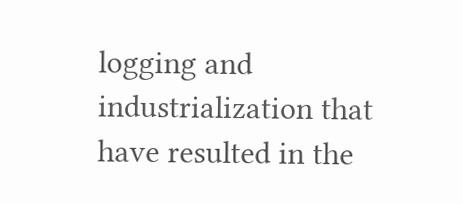logging and industrialization that have resulted in the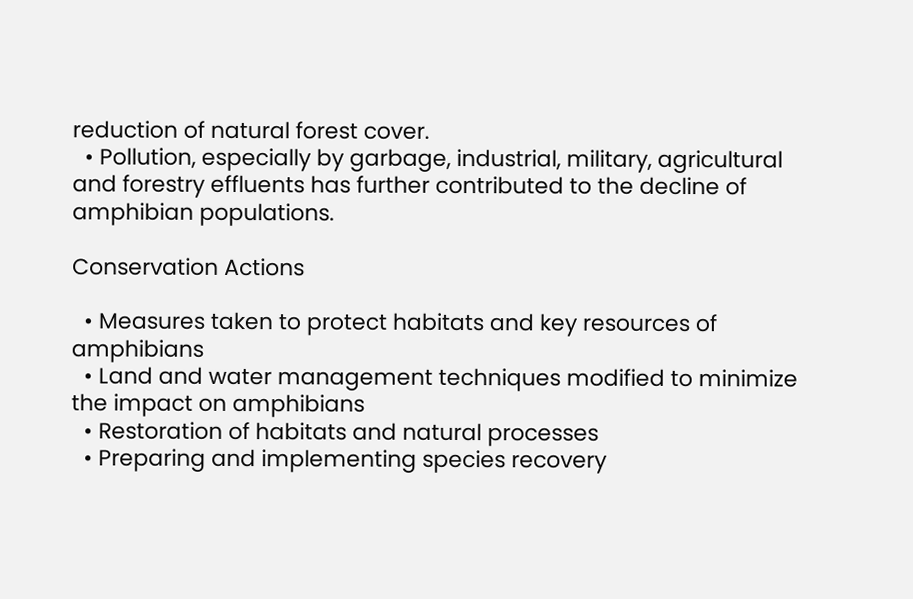reduction of natural forest cover.
  • Pollution, especially by garbage, industrial, military, agricultural and forestry effluents has further contributed to the decline of amphibian populations.

Conservation Actions

  • Measures taken to protect habitats and key resources of amphibians
  • Land and water management techniques modified to minimize the impact on amphibians
  • Restoration of habitats and natural processes
  • Preparing and implementing species recovery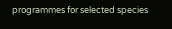programmes for selected species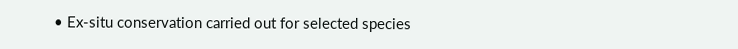• Ex-situ conservation carried out for selected species